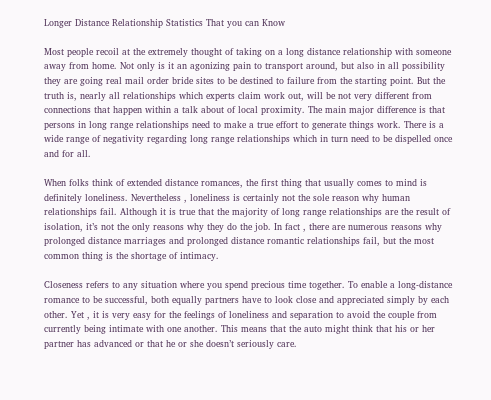Longer Distance Relationship Statistics That you can Know

Most people recoil at the extremely thought of taking on a long distance relationship with someone away from home. Not only is it an agonizing pain to transport around, but also in all possibility they are going real mail order bride sites to be destined to failure from the starting point. But the truth is, nearly all relationships which experts claim work out, will be not very different from connections that happen within a talk about of local proximity. The main major difference is that persons in long range relationships need to make a true effort to generate things work. There is a wide range of negativity regarding long range relationships which in turn need to be dispelled once and for all.

When folks think of extended distance romances, the first thing that usually comes to mind is definitely loneliness. Nevertheless , loneliness is certainly not the sole reason why human relationships fail. Although it is true that the majority of long range relationships are the result of isolation, it’s not the only reasons why they do the job. In fact , there are numerous reasons why prolonged distance marriages and prolonged distance romantic relationships fail, but the most common thing is the shortage of intimacy.

Closeness refers to any situation where you spend precious time together. To enable a long-distance romance to be successful, both equally partners have to look close and appreciated simply by each other. Yet , it is very easy for the feelings of loneliness and separation to avoid the couple from currently being intimate with one another. This means that the auto might think that his or her partner has advanced or that he or she doesn’t seriously care.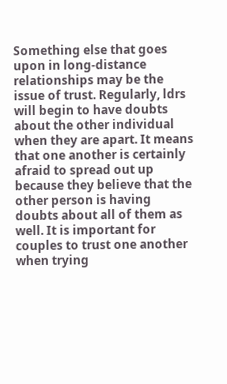Something else that goes upon in long-distance relationships may be the issue of trust. Regularly, ldrs will begin to have doubts about the other individual when they are apart. It means that one another is certainly afraid to spread out up because they believe that the other person is having doubts about all of them as well. It is important for couples to trust one another when trying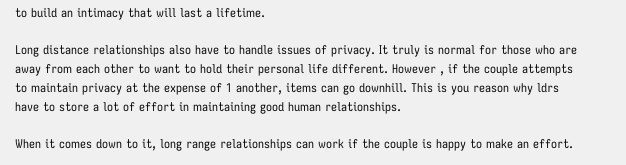to build an intimacy that will last a lifetime.

Long distance relationships also have to handle issues of privacy. It truly is normal for those who are away from each other to want to hold their personal life different. However , if the couple attempts to maintain privacy at the expense of 1 another, items can go downhill. This is you reason why ldrs have to store a lot of effort in maintaining good human relationships.

When it comes down to it, long range relationships can work if the couple is happy to make an effort.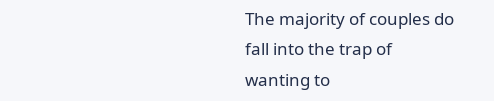The majority of couples do fall into the trap of wanting to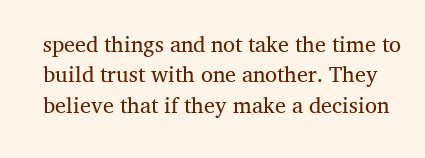speed things and not take the time to build trust with one another. They believe that if they make a decision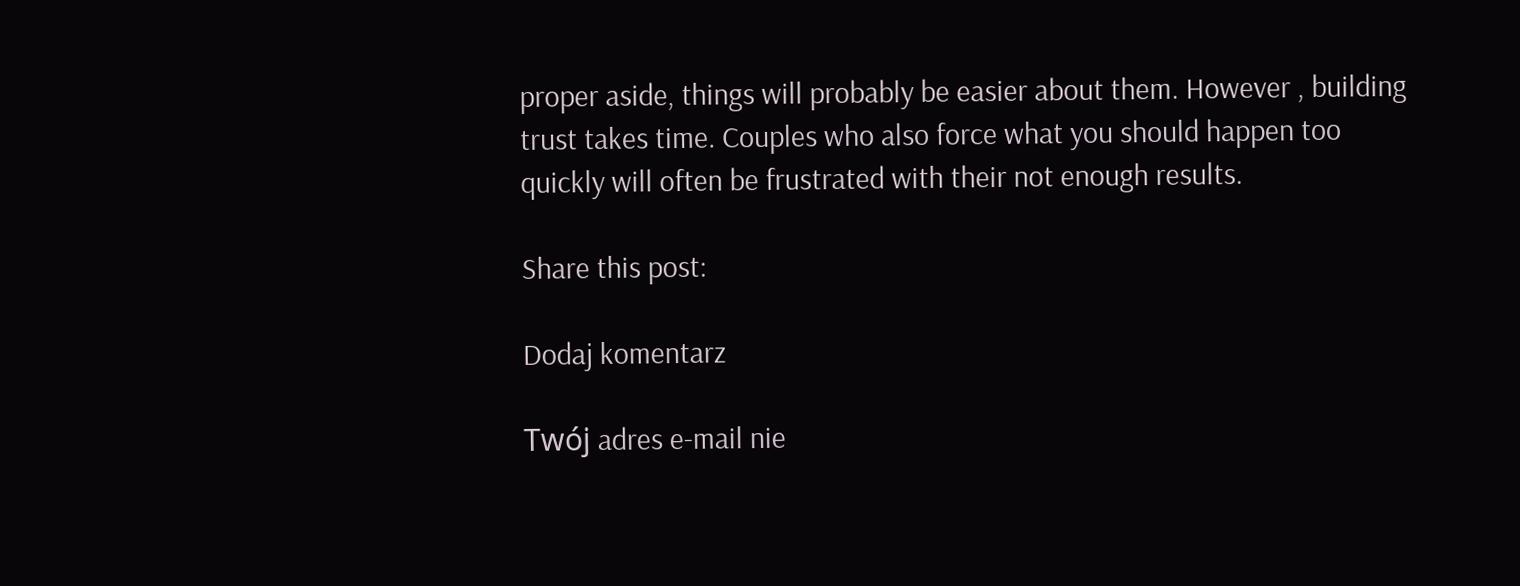proper aside, things will probably be easier about them. However , building trust takes time. Couples who also force what you should happen too quickly will often be frustrated with their not enough results.

Share this post:

Dodaj komentarz

Twój adres e-mail nie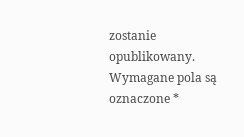zostanie opublikowany. Wymagane pola są oznaczone *